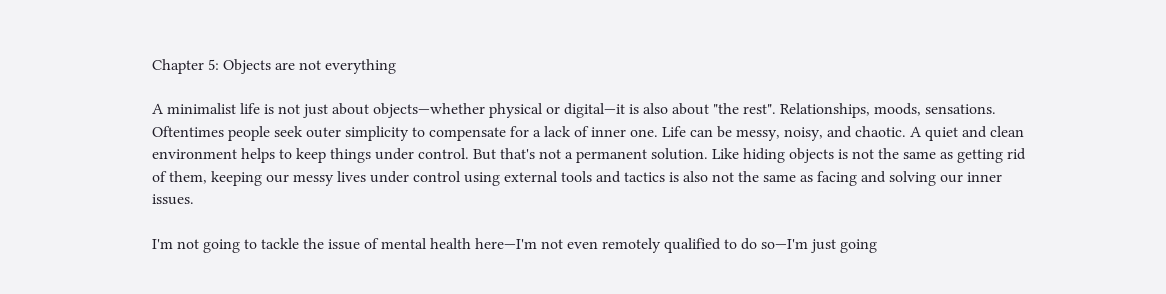Chapter 5: Objects are not everything

A minimalist life is not just about objects—whether physical or digital—it is also about "the rest". Relationships, moods, sensations. Oftentimes people seek outer simplicity to compensate for a lack of inner one. Life can be messy, noisy, and chaotic. A quiet and clean environment helps to keep things under control. But that's not a permanent solution. Like hiding objects is not the same as getting rid of them, keeping our messy lives under control using external tools and tactics is also not the same as facing and solving our inner issues.

I'm not going to tackle the issue of mental health here—I'm not even remotely qualified to do so—I'm just going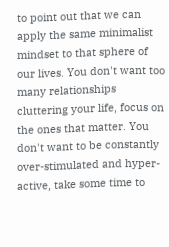to point out that we can apply the same minimalist mindset to that sphere of our lives. You don't want too many relationships cluttering your life, focus on the ones that matter. You don't want to be constantly over-stimulated and hyper-active, take some time to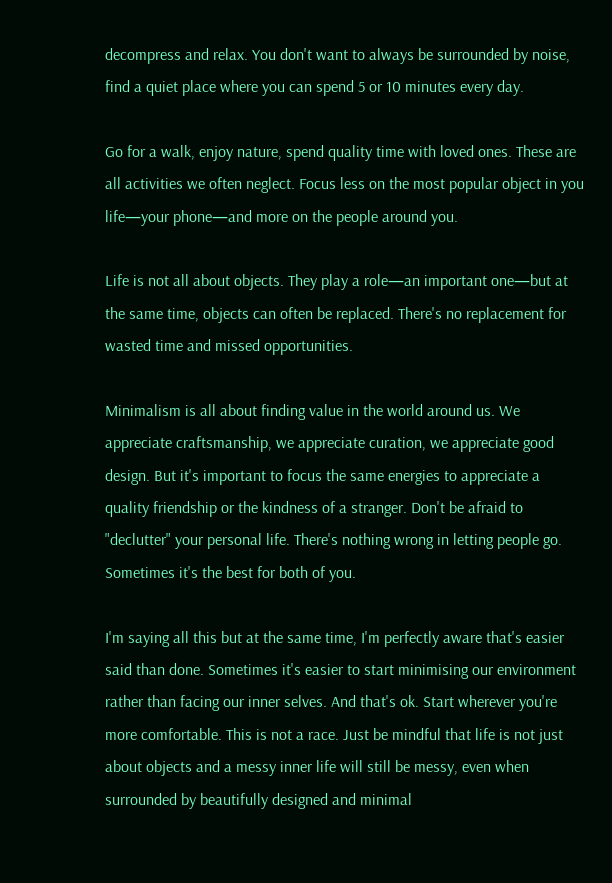decompress and relax. You don't want to always be surrounded by noise, find a quiet place where you can spend 5 or 10 minutes every day.

Go for a walk, enjoy nature, spend quality time with loved ones. These are all activities we often neglect. Focus less on the most popular object in you life—your phone—and more on the people around you.

Life is not all about objects. They play a role—an important one—but at the same time, objects can often be replaced. There's no replacement for wasted time and missed opportunities.

Minimalism is all about finding value in the world around us. We appreciate craftsmanship, we appreciate curation, we appreciate good design. But it's important to focus the same energies to appreciate a quality friendship or the kindness of a stranger. Don't be afraid to "declutter" your personal life. There's nothing wrong in letting people go. Sometimes it's the best for both of you.

I'm saying all this but at the same time, I'm perfectly aware that's easier said than done. Sometimes it's easier to start minimising our environment rather than facing our inner selves. And that's ok. Start wherever you're more comfortable. This is not a race. Just be mindful that life is not just about objects and a messy inner life will still be messy, even when surrounded by beautifully designed and minimal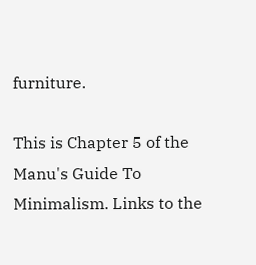furniture.

This is Chapter 5 of the Manu's Guide To Minimalism. Links to the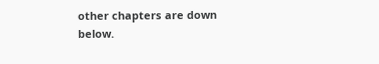other chapters are down below.